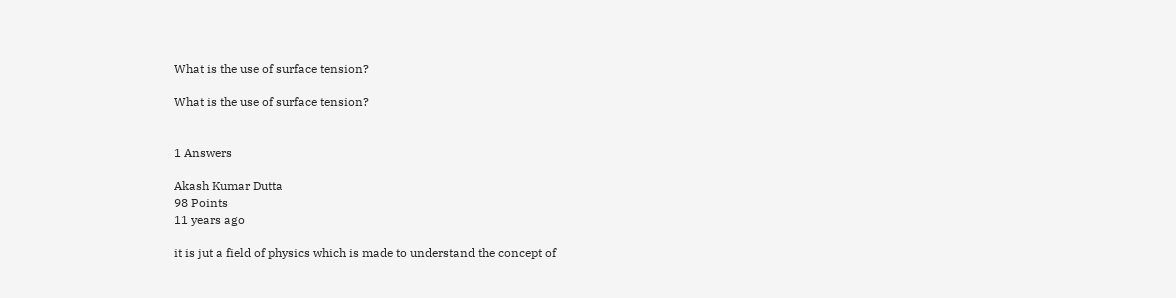What is the use of surface tension?

What is the use of surface tension?


1 Answers

Akash Kumar Dutta
98 Points
11 years ago

it is jut a field of physics which is made to understand the concept of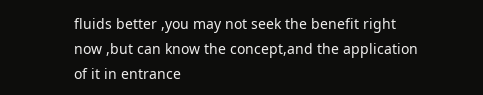fluids better ,you may not seek the benefit right now ,but can know the concept,and the application of it in entrance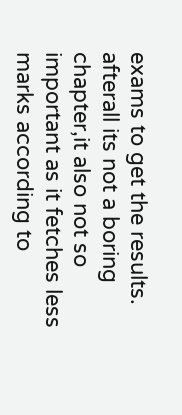exams to get the results. afterall its not a boring chapter,it also not so important as it fetches less marks according to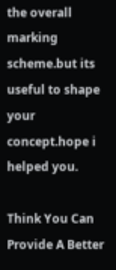the overall marking scheme.but its useful to shape your concept.hope i helped you.

Think You Can Provide A Better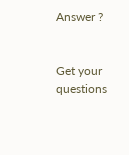Answer ?


Get your questions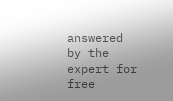answered by the expert for free